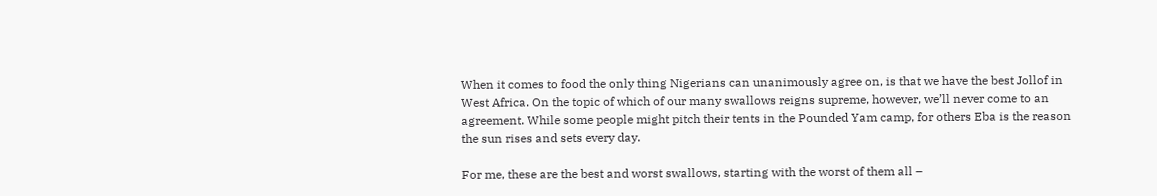When it comes to food the only thing Nigerians can unanimously agree on, is that we have the best Jollof in West Africa. On the topic of which of our many swallows reigns supreme, however, we’ll never come to an agreement. While some people might pitch their tents in the Pounded Yam camp, for others Eba is the reason the sun rises and sets every day.

For me, these are the best and worst swallows, starting with the worst of them all –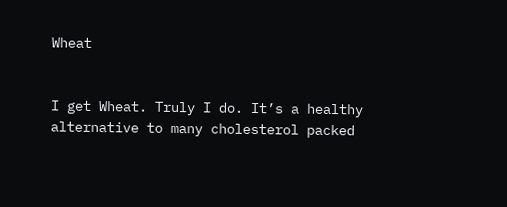Wheat


I get Wheat. Truly I do. It’s a healthy alternative to many cholesterol packed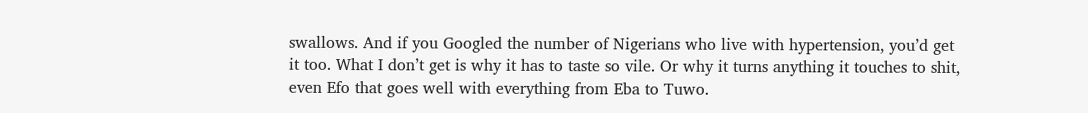swallows. And if you Googled the number of Nigerians who live with hypertension, you’d get it too. What I don’t get is why it has to taste so vile. Or why it turns anything it touches to shit, even Efo that goes well with everything from Eba to Tuwo.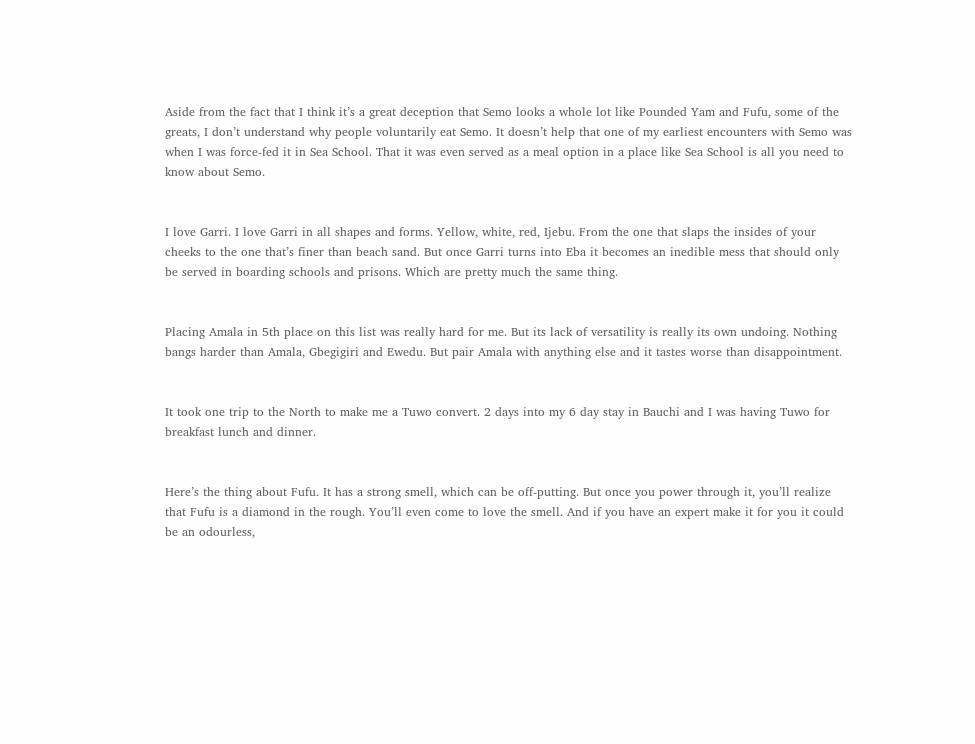Aside from the fact that I think it’s a great deception that Semo looks a whole lot like Pounded Yam and Fufu, some of the greats, I don’t understand why people voluntarily eat Semo. It doesn’t help that one of my earliest encounters with Semo was when I was force-fed it in Sea School. That it was even served as a meal option in a place like Sea School is all you need to know about Semo.


I love Garri. I love Garri in all shapes and forms. Yellow, white, red, Ijebu. From the one that slaps the insides of your cheeks to the one that’s finer than beach sand. But once Garri turns into Eba it becomes an inedible mess that should only be served in boarding schools and prisons. Which are pretty much the same thing.


Placing Amala in 5th place on this list was really hard for me. But its lack of versatility is really its own undoing. Nothing bangs harder than Amala, Gbegigiri and Ewedu. But pair Amala with anything else and it tastes worse than disappointment.


It took one trip to the North to make me a Tuwo convert. 2 days into my 6 day stay in Bauchi and I was having Tuwo for breakfast lunch and dinner.


Here’s the thing about Fufu. It has a strong smell, which can be off-putting. But once you power through it, you’ll realize that Fufu is a diamond in the rough. You’ll even come to love the smell. And if you have an expert make it for you it could be an odourless,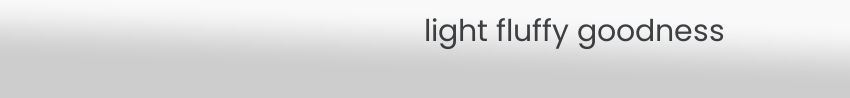light fluffy goodness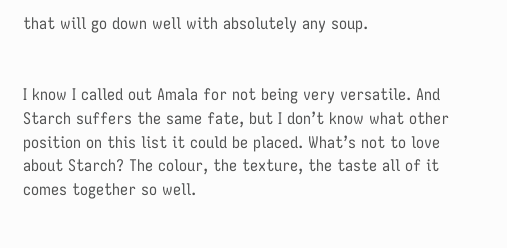that will go down well with absolutely any soup.


I know I called out Amala for not being very versatile. And Starch suffers the same fate, but I don’t know what other position on this list it could be placed. What’s not to love about Starch? The colour, the texture, the taste all of it comes together so well.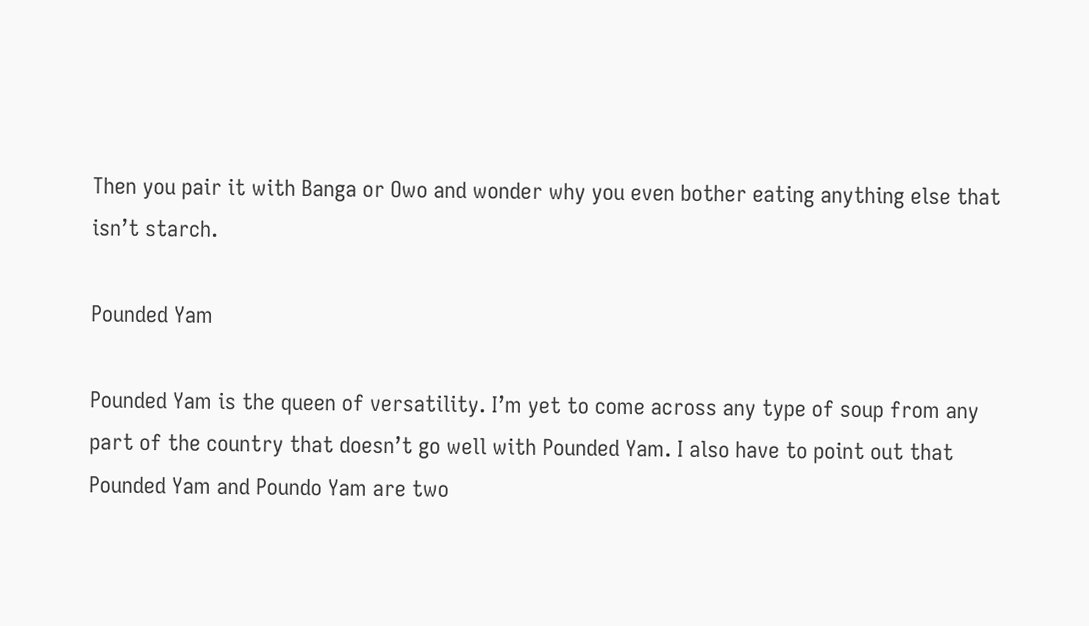Then you pair it with Banga or Owo and wonder why you even bother eating anything else that isn’t starch.

Pounded Yam

Pounded Yam is the queen of versatility. I’m yet to come across any type of soup from any part of the country that doesn’t go well with Pounded Yam. I also have to point out that Pounded Yam and Poundo Yam are two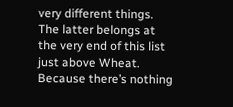very different things. The latter belongs at the very end of this list just above Wheat. Because there’s nothing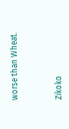worse than Wheat.



Zikoko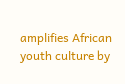amplifies African youth culture by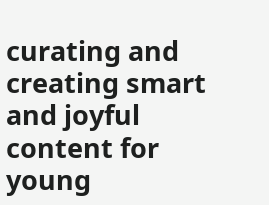curating and creating smart and joyful content for young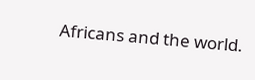Africans and the world.